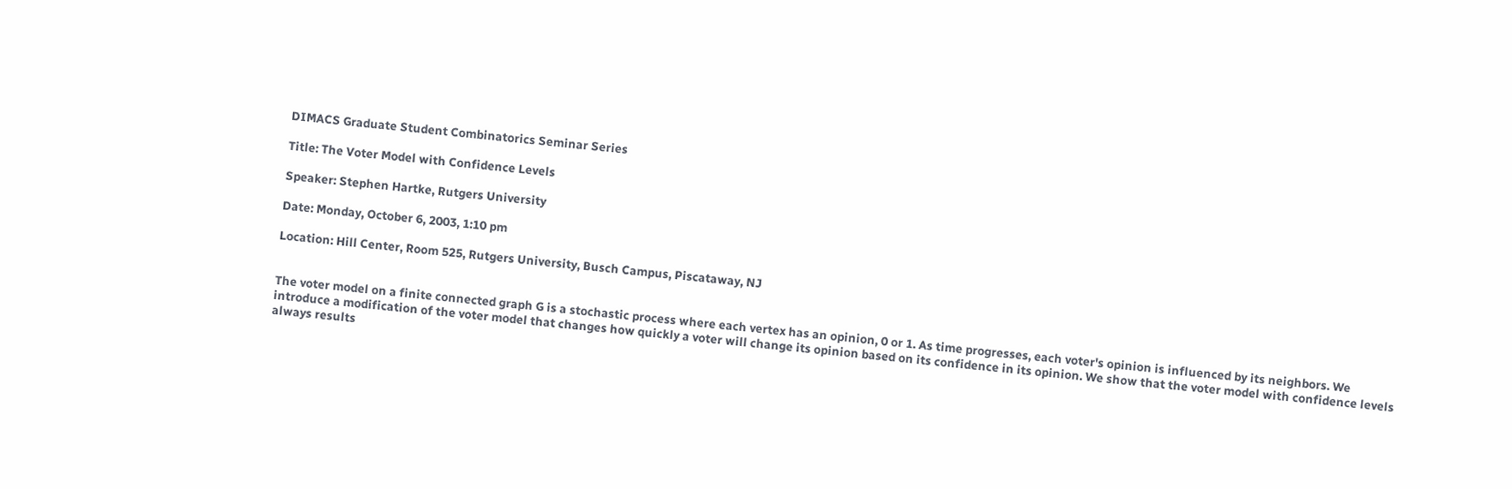DIMACS Graduate Student Combinatorics Seminar Series

Title: The Voter Model with Confidence Levels

Speaker: Stephen Hartke, Rutgers University

Date: Monday, October 6, 2003, 1:10 pm

Location: Hill Center, Room 525, Rutgers University, Busch Campus, Piscataway, NJ


The voter model on a finite connected graph G is a stochastic process where each vertex has an opinion, 0 or 1. As time progresses, each voter's opinion is influenced by its neighbors. We introduce a modification of the voter model that changes how quickly a voter will change its opinion based on its confidence in its opinion. We show that the voter model with confidence levels always results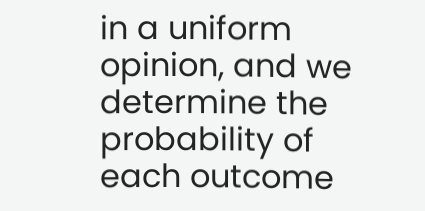in a uniform opinion, and we determine the probability of each outcome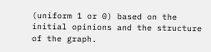(uniform 1 or 0) based on the initial opinions and the structure of the graph.